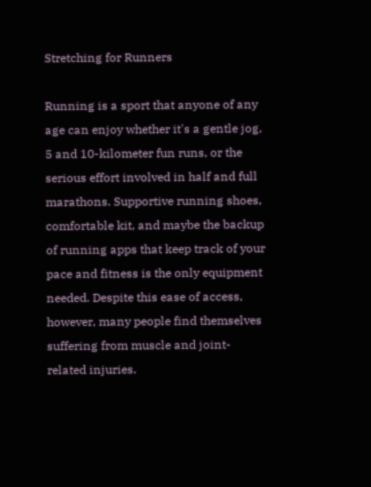Stretching for Runners

Running is a sport that anyone of any age can enjoy whether it's a gentle jog, 5 and 10-kilometer fun runs, or the serious effort involved in half and full marathons. Supportive running shoes, comfortable kit, and maybe the backup of running apps that keep track of your pace and fitness is the only equipment needed. Despite this ease of access, however, many people find themselves suffering from muscle and joint-related injuries.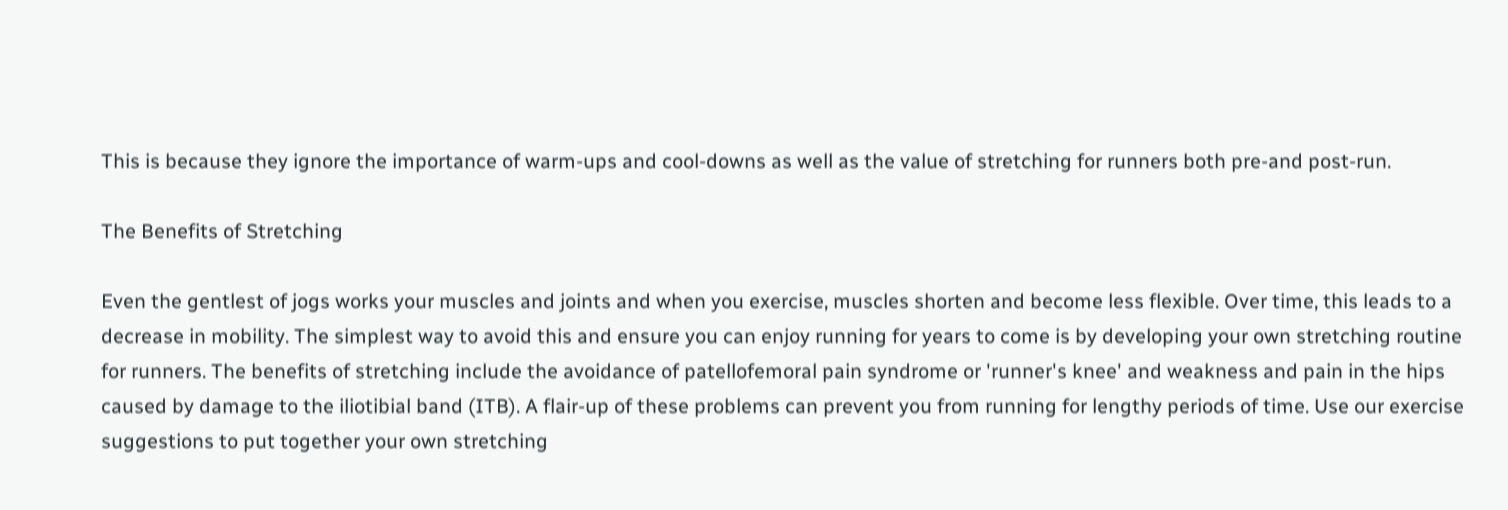This is because they ignore the importance of warm-ups and cool-downs as well as the value of stretching for runners both pre-and post-run.

The Benefits of Stretching

Even the gentlest of jogs works your muscles and joints and when you exercise, muscles shorten and become less flexible. Over time, this leads to a decrease in mobility. The simplest way to avoid this and ensure you can enjoy running for years to come is by developing your own stretching routine for runners. The benefits of stretching include the avoidance of patellofemoral pain syndrome or 'runner's knee' and weakness and pain in the hips caused by damage to the iliotibial band (ITB). A flair-up of these problems can prevent you from running for lengthy periods of time. Use our exercise suggestions to put together your own stretching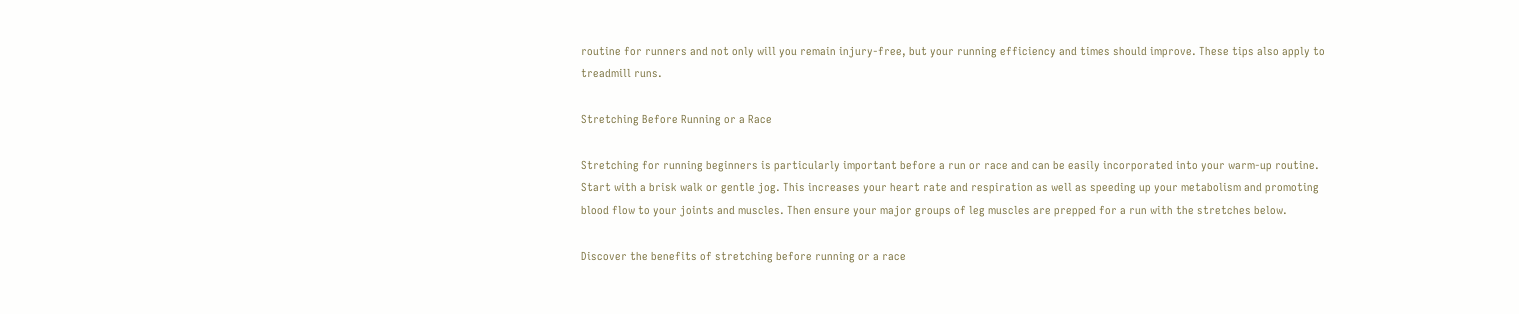routine for runners and not only will you remain injury-free, but your running efficiency and times should improve. These tips also apply to treadmill runs.

Stretching Before Running or a Race

Stretching for running beginners is particularly important before a run or race and can be easily incorporated into your warm-up routine. Start with a brisk walk or gentle jog. This increases your heart rate and respiration as well as speeding up your metabolism and promoting blood flow to your joints and muscles. Then ensure your major groups of leg muscles are prepped for a run with the stretches below.

Discover the benefits of stretching before running or a race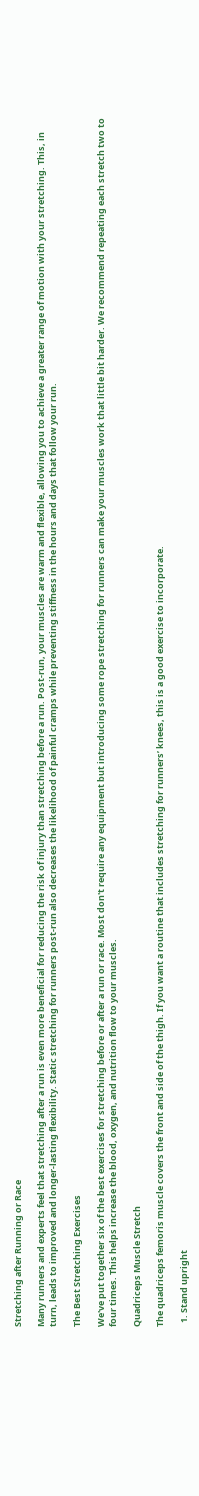Stretching after Running or Race

Many runners and experts feel that stretching after a run is even more beneficial for reducing the risk of injury than stretching before a run. Post-run, your muscles are warm and flexible, allowing you to achieve a greater range of motion with your stretching. This, in turn, leads to improved and longer-lasting flexibility. Static stretching for runners post-run also decreases the likelihood of painful cramps while preventing stiffness in the hours and days that follow your run.

The Best Stretching Exercises

We've put together six of the best exercises for stretching before or after a run or race. Most don't require any equipment but introducing some rope stretching for runners can make your muscles work that little bit harder. We recommend repeating each stretch two to four times. This helps increase the blood, oxygen, and nutrition flow to your muscles.

Quadriceps Muscle Stretch

The quadriceps femoris muscle covers the front and side of the thigh. If you want a routine that includes stretching for runners’ knees, this is a good exercise to incorporate.

  1. Stand upright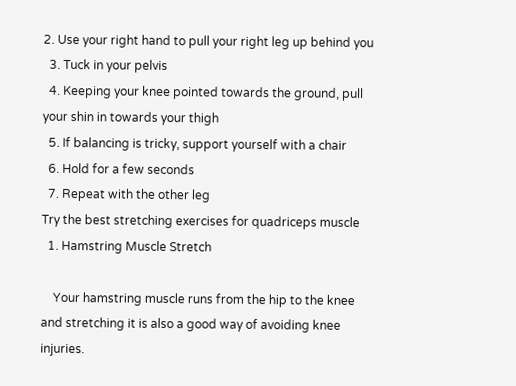2. Use your right hand to pull your right leg up behind you
  3. Tuck in your pelvis
  4. Keeping your knee pointed towards the ground, pull your shin in towards your thigh
  5. If balancing is tricky, support yourself with a chair
  6. Hold for a few seconds
  7. Repeat with the other leg
Try the best stretching exercises for quadriceps muscle
  1. Hamstring Muscle Stretch

    Your hamstring muscle runs from the hip to the knee and stretching it is also a good way of avoiding knee injuries.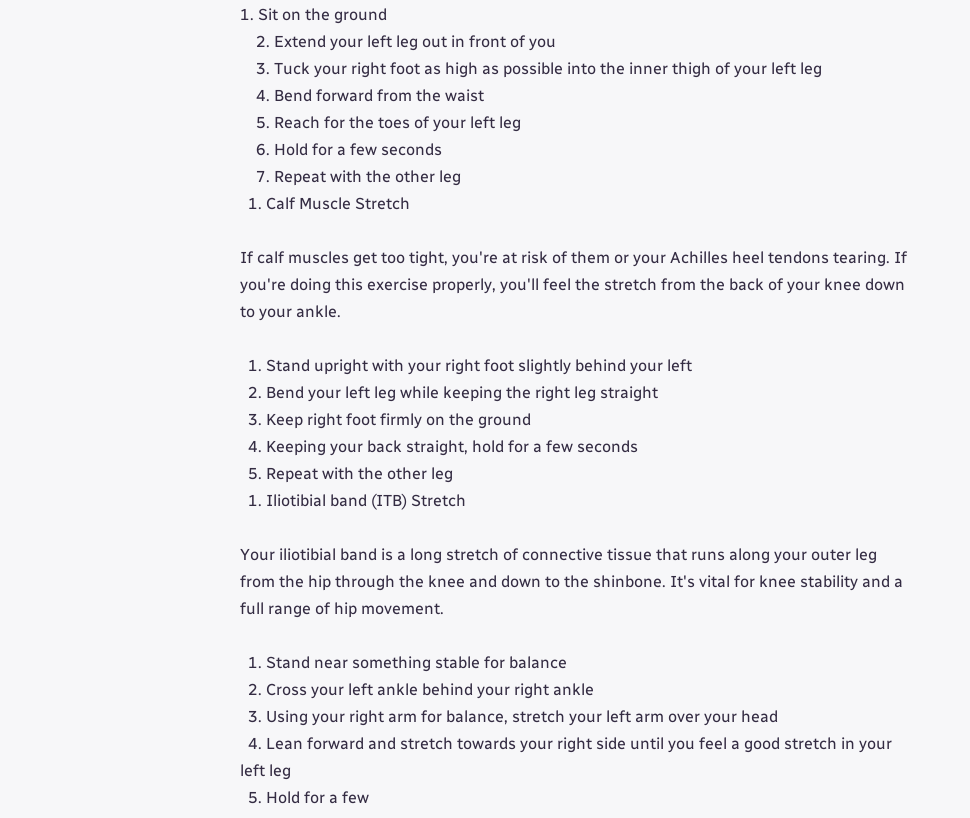1. Sit on the ground
    2. Extend your left leg out in front of you
    3. Tuck your right foot as high as possible into the inner thigh of your left leg
    4. Bend forward from the waist
    5. Reach for the toes of your left leg
    6. Hold for a few seconds
    7. Repeat with the other leg
  1. Calf Muscle Stretch

If calf muscles get too tight, you're at risk of them or your Achilles heel tendons tearing. If you're doing this exercise properly, you'll feel the stretch from the back of your knee down to your ankle.

  1. Stand upright with your right foot slightly behind your left
  2. Bend your left leg while keeping the right leg straight
  3. Keep right foot firmly on the ground
  4. Keeping your back straight, hold for a few seconds
  5. Repeat with the other leg
  1. Iliotibial band (ITB) Stretch

Your iliotibial band is a long stretch of connective tissue that runs along your outer leg from the hip through the knee and down to the shinbone. It's vital for knee stability and a full range of hip movement.

  1. Stand near something stable for balance
  2. Cross your left ankle behind your right ankle
  3. Using your right arm for balance, stretch your left arm over your head
  4. Lean forward and stretch towards your right side until you feel a good stretch in your left leg
  5. Hold for a few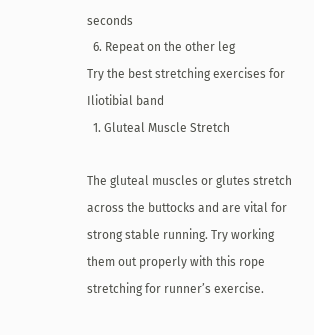seconds
  6. Repeat on the other leg
Try the best stretching exercises for Iliotibial band
  1. Gluteal Muscle Stretch

The gluteal muscles or glutes stretch across the buttocks and are vital for strong stable running. Try working them out properly with this rope stretching for runner’s exercise.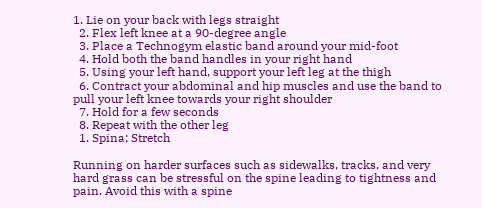1. Lie on your back with legs straight
  2. Flex left knee at a 90-degree angle
  3. Place a Technogym elastic band around your mid-foot
  4. Hold both the band handles in your right hand
  5. Using your left hand, support your left leg at the thigh
  6. Contract your abdominal and hip muscles and use the band to pull your left knee towards your right shoulder
  7. Hold for a few seconds
  8. Repeat with the other leg
  1. Spina; Stretch

Running on harder surfaces such as sidewalks, tracks, and very hard grass can be stressful on the spine leading to tightness and pain. Avoid this with a spine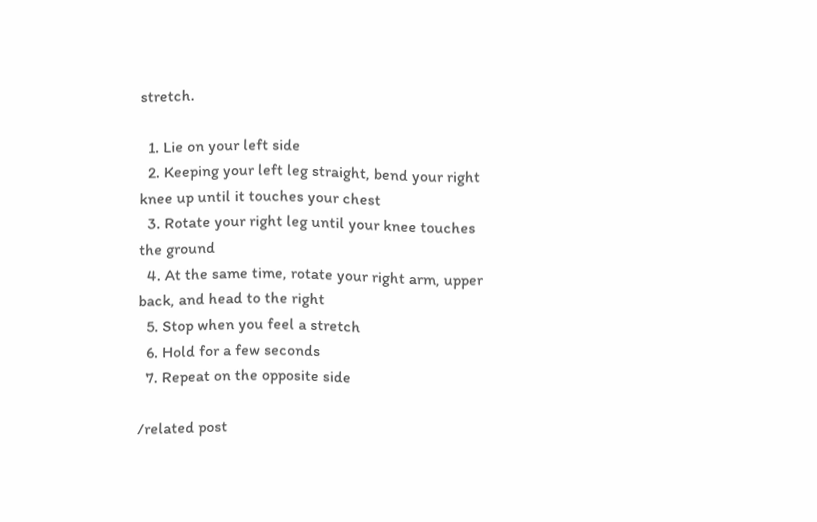stretch.

  1. Lie on your left side
  2. Keeping your left leg straight, bend your right knee up until it touches your chest
  3. Rotate your right leg until your knee touches the ground
  4. At the same time, rotate your right arm, upper back, and head to the right
  5. Stop when you feel a stretch
  6. Hold for a few seconds
  7. Repeat on the opposite side

/related post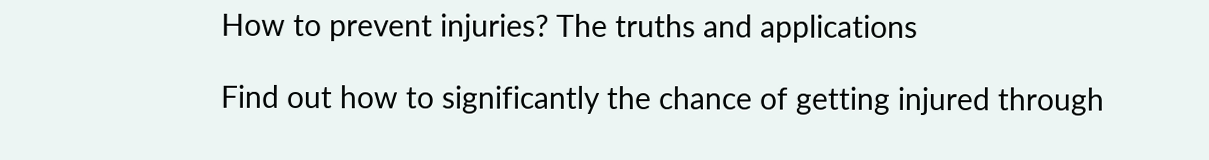How to prevent injuries? The truths and applications

Find out how to significantly the chance of getting injured through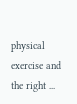physical exercise and the right ...